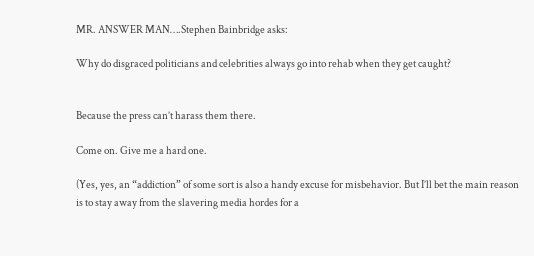MR. ANSWER MAN….Stephen Bainbridge asks:

Why do disgraced politicians and celebrities always go into rehab when they get caught?


Because the press can’t harass them there.

Come on. Give me a hard one.

(Yes, yes, an “addiction” of some sort is also a handy excuse for misbehavior. But I’ll bet the main reason is to stay away from the slavering media hordes for a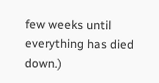few weeks until everything has died down.)